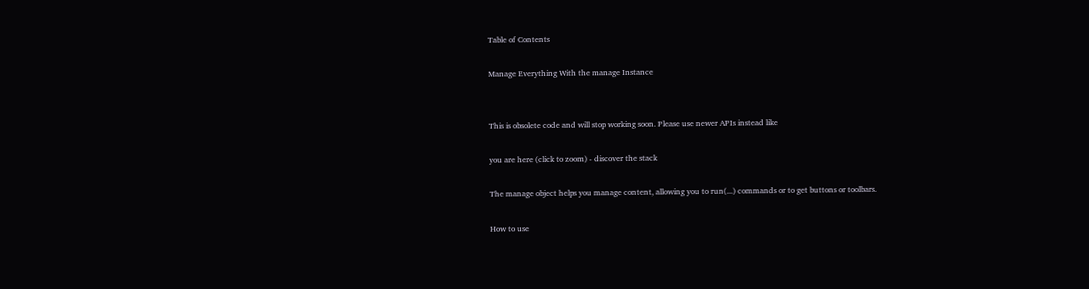Table of Contents

Manage Everything With the manage Instance


This is obsolete code and will stop working soon. Please use newer APIs instead like

you are here (click to zoom) - discover the stack

The manage object helps you manage content, allowing you to run(...) commands or to get buttons or toolbars.

How to use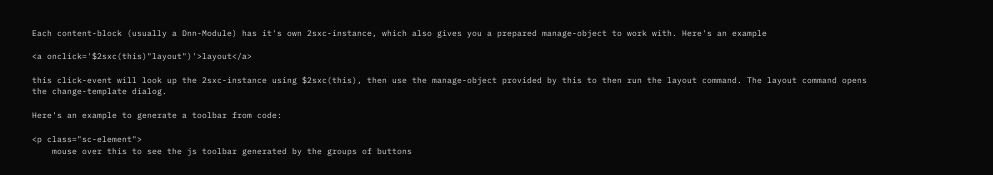Each content-block (usually a Dnn-Module) has it's own 2sxc-instance, which also gives you a prepared manage-object to work with. Here's an example

<a onclick='$2sxc(this)"layout")'>layout</a>

this click-event will look up the 2sxc-instance using $2sxc(this), then use the manage-object provided by this to then run the layout command. The layout command opens the change-template dialog.

Here's an example to generate a toolbar from code:

<p class="sc-element">
    mouse over this to see the js toolbar generated by the groups of buttons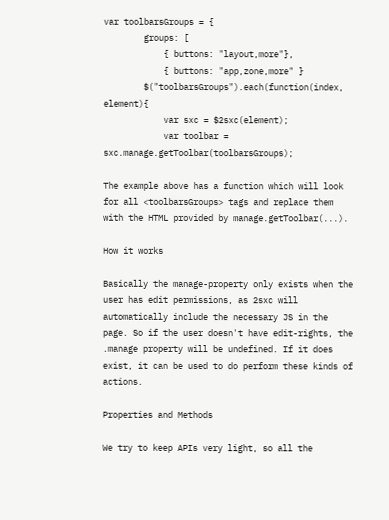var toolbarsGroups = {
        groups: [
            { buttons: "layout,more"},
            { buttons: "app,zone,more" }
        $("toolbarsGroups").each(function(index, element){
            var sxc = $2sxc(element);
            var toolbar = sxc.manage.getToolbar(toolbarsGroups);

The example above has a function which will look for all <toolbarsGroups> tags and replace them with the HTML provided by manage.getToolbar(...).

How it works

Basically the manage-property only exists when the user has edit permissions, as 2sxc will automatically include the necessary JS in the page. So if the user doesn't have edit-rights, the .manage property will be undefined. If it does exist, it can be used to do perform these kinds of actions.

Properties and Methods

We try to keep APIs very light, so all the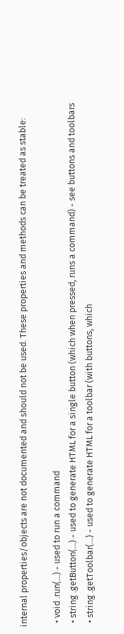internal properties/objects are not documented and should not be used. These properties and methods can be treated as stable:

  • void .run(...) - used to run a command
  • string .getButton(...) - used to generate HTML for a single button (which when pressed, runs a command) - see buttons and toolbars
  • string .getToolbar(...) - used to generate HTML for a toolbar (with buttons, which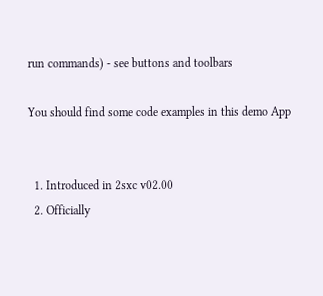run commands) - see buttons and toolbars

You should find some code examples in this demo App


  1. Introduced in 2sxc v02.00
  2. Officially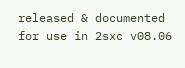released & documented for use in 2sxc v08.06